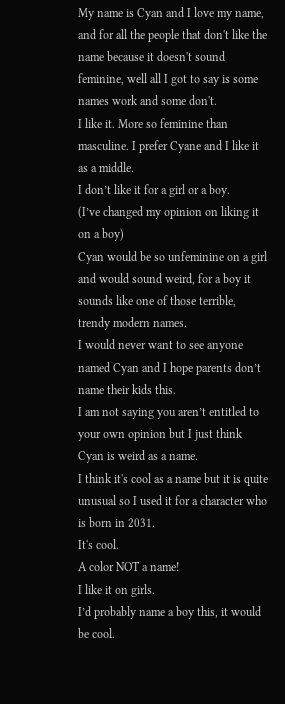My name is Cyan and I love my name, and for all the people that don't like the name because it doesn't sound feminine, well all I got to say is some names work and some don't.
I like it. More so feminine than masculine. I prefer Cyane and I like it as a middle.
I don’t like it for a girl or a boy.
(I’ve changed my opinion on liking it on a boy)
Cyan would be so unfeminine on a girl and would sound weird, for a boy it sounds like one of those terrible, trendy modern names.
I would never want to see anyone named Cyan and I hope parents don’t name their kids this.
I am not saying you aren’t entitled to your own opinion but I just think Cyan is weird as a name.
I think it's cool as a name but it is quite unusual so I used it for a character who is born in 2031.
It's cool.
A color NOT a name!
I like it on girls.
I’d probably name a boy this, it would be cool.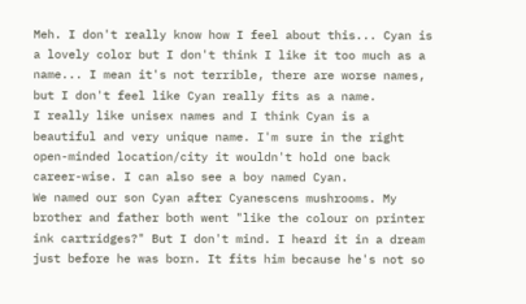Meh. I don't really know how I feel about this... Cyan is a lovely color but I don't think I like it too much as a name... I mean it's not terrible, there are worse names, but I don't feel like Cyan really fits as a name.
I really like unisex names and I think Cyan is a beautiful and very unique name. I'm sure in the right open-minded location/city it wouldn't hold one back career-wise. I can also see a boy named Cyan.
We named our son Cyan after Cyanescens mushrooms. My brother and father both went "like the colour on printer ink cartridges?" But I don't mind. I heard it in a dream just before he was born. It fits him because he's not so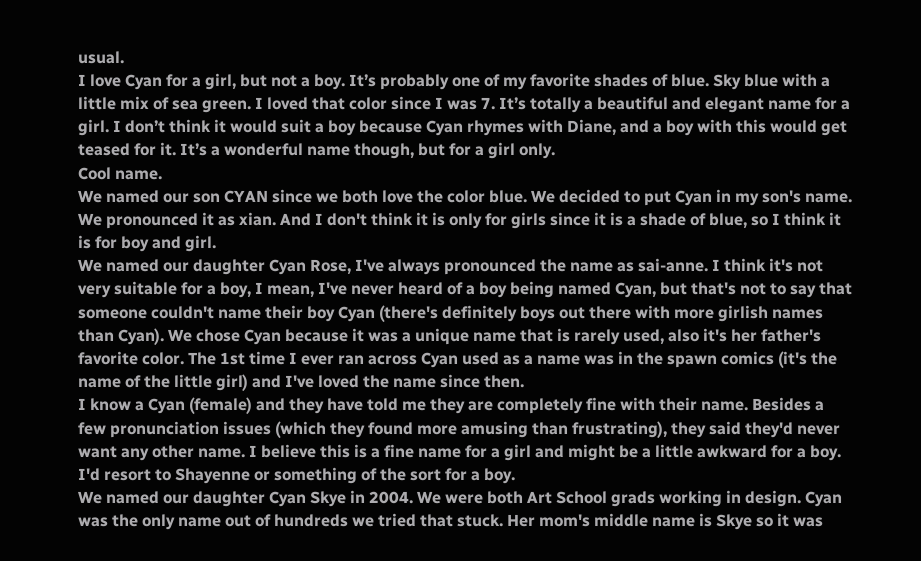usual.
I love Cyan for a girl, but not a boy. It’s probably one of my favorite shades of blue. Sky blue with a little mix of sea green. I loved that color since I was 7. It’s totally a beautiful and elegant name for a girl. I don’t think it would suit a boy because Cyan rhymes with Diane, and a boy with this would get teased for it. It’s a wonderful name though, but for a girl only.
Cool name.
We named our son CYAN since we both love the color blue. We decided to put Cyan in my son's name. We pronounced it as xian. And I don't think it is only for girls since it is a shade of blue, so I think it is for boy and girl.
We named our daughter Cyan Rose, I've always pronounced the name as sai-anne. I think it's not very suitable for a boy, I mean, I've never heard of a boy being named Cyan, but that's not to say that someone couldn't name their boy Cyan (there's definitely boys out there with more girlish names than Cyan). We chose Cyan because it was a unique name that is rarely used, also it's her father's favorite color. The 1st time I ever ran across Cyan used as a name was in the spawn comics (it's the name of the little girl) and I've loved the name since then.
I know a Cyan (female) and they have told me they are completely fine with their name. Besides a few pronunciation issues (which they found more amusing than frustrating), they said they'd never want any other name. I believe this is a fine name for a girl and might be a little awkward for a boy. I'd resort to Shayenne or something of the sort for a boy.
We named our daughter Cyan Skye in 2004. We were both Art School grads working in design. Cyan was the only name out of hundreds we tried that stuck. Her mom's middle name is Skye so it was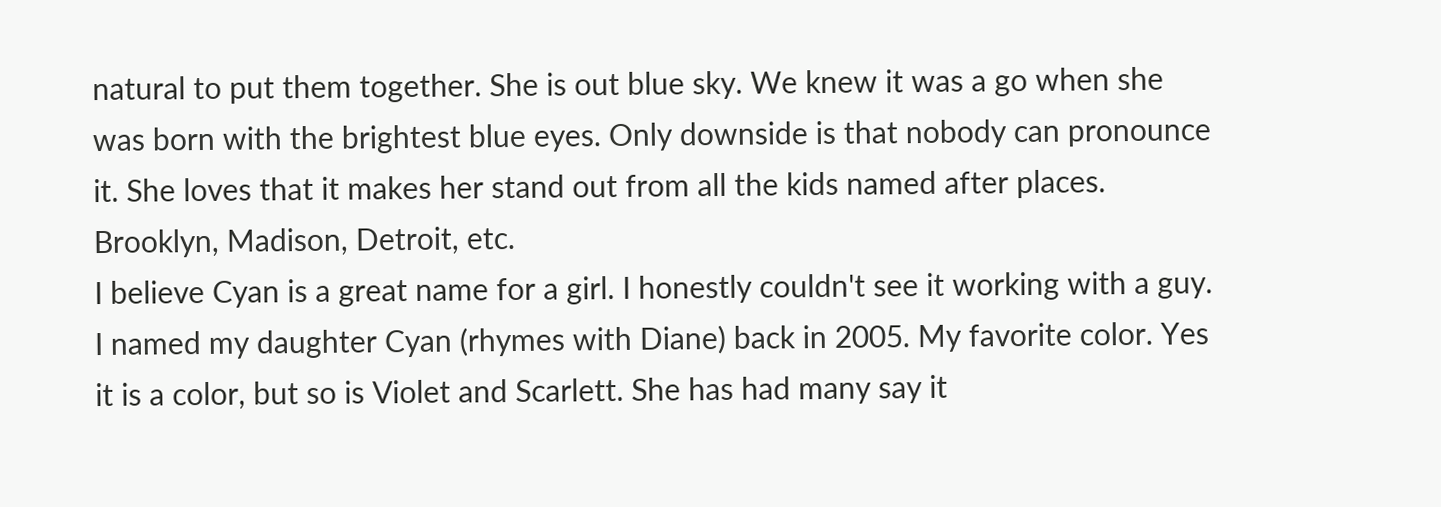natural to put them together. She is out blue sky. We knew it was a go when she was born with the brightest blue eyes. Only downside is that nobody can pronounce it. She loves that it makes her stand out from all the kids named after places. Brooklyn, Madison, Detroit, etc.
I believe Cyan is a great name for a girl. I honestly couldn't see it working with a guy.
I named my daughter Cyan (rhymes with Diane) back in 2005. My favorite color. Yes it is a color, but so is Violet and Scarlett. She has had many say it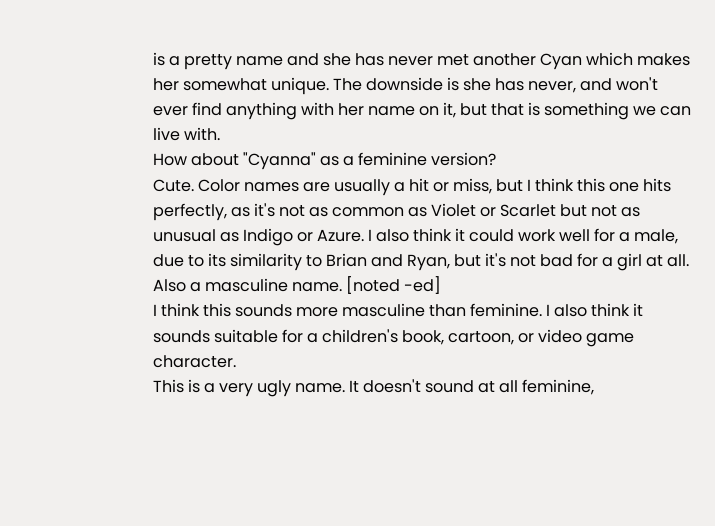is a pretty name and she has never met another Cyan which makes her somewhat unique. The downside is she has never, and won't ever find anything with her name on it, but that is something we can live with.
How about "Cyanna" as a feminine version?
Cute. Color names are usually a hit or miss, but I think this one hits perfectly, as it's not as common as Violet or Scarlet but not as unusual as Indigo or Azure. I also think it could work well for a male, due to its similarity to Brian and Ryan, but it's not bad for a girl at all.
Also a masculine name. [noted -ed]
I think this sounds more masculine than feminine. I also think it sounds suitable for a children's book, cartoon, or video game character.
This is a very ugly name. It doesn't sound at all feminine,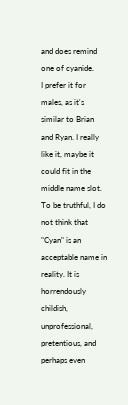and does remind one of cyanide.
I prefer it for males, as it's similar to Brian and Ryan. I really like it, maybe it could fit in the middle name slot.
To be truthful, I do not think that "Cyan" is an acceptable name in reality. It is horrendously childish, unprofessional, pretentious, and perhaps even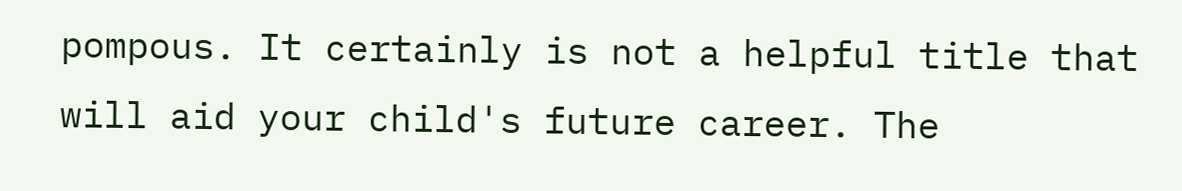pompous. It certainly is not a helpful title that will aid your child's future career. The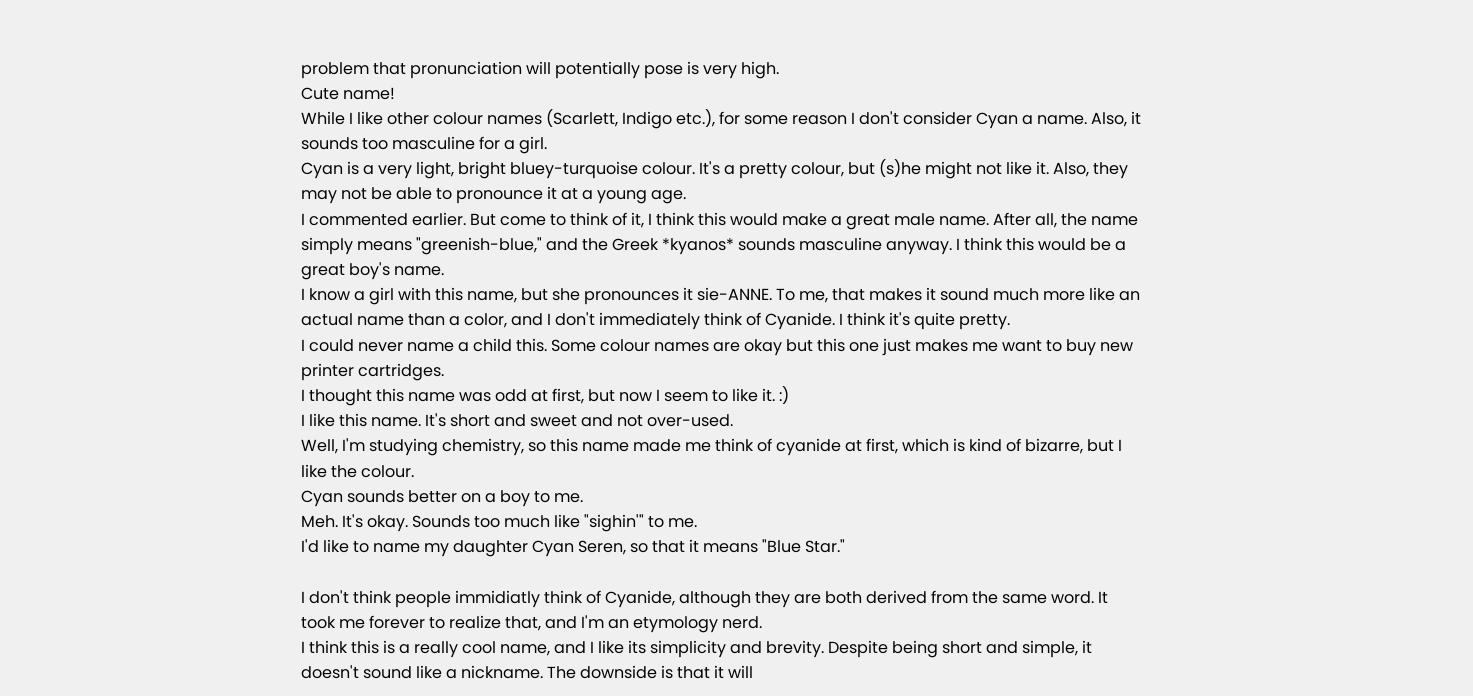problem that pronunciation will potentially pose is very high.
Cute name!
While I like other colour names (Scarlett, Indigo etc.), for some reason I don't consider Cyan a name. Also, it sounds too masculine for a girl.
Cyan is a very light, bright bluey-turquoise colour. It's a pretty colour, but (s)he might not like it. Also, they may not be able to pronounce it at a young age.
I commented earlier. But come to think of it, I think this would make a great male name. After all, the name simply means "greenish-blue," and the Greek *kyanos* sounds masculine anyway. I think this would be a great boy's name.
I know a girl with this name, but she pronounces it sie-ANNE. To me, that makes it sound much more like an actual name than a color, and I don't immediately think of Cyanide. I think it's quite pretty.
I could never name a child this. Some colour names are okay but this one just makes me want to buy new printer cartridges.
I thought this name was odd at first, but now I seem to like it. :)
I like this name. It's short and sweet and not over-used.
Well, I'm studying chemistry, so this name made me think of cyanide at first, which is kind of bizarre, but I like the colour.
Cyan sounds better on a boy to me.
Meh. It's okay. Sounds too much like "sighin'" to me.
I'd like to name my daughter Cyan Seren, so that it means "Blue Star."

I don't think people immidiatly think of Cyanide, although they are both derived from the same word. It took me forever to realize that, and I'm an etymology nerd.
I think this is a really cool name, and I like its simplicity and brevity. Despite being short and simple, it doesn't sound like a nickname. The downside is that it will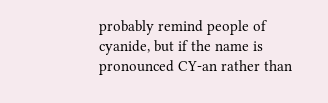probably remind people of cyanide, but if the name is pronounced CY-an rather than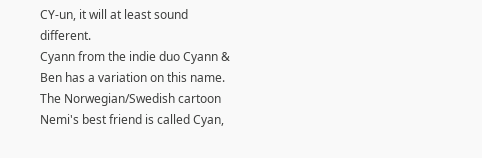CY-un, it will at least sound different.
Cyann from the indie duo Cyann & Ben has a variation on this name.
The Norwegian/Swedish cartoon Nemi's best friend is called Cyan,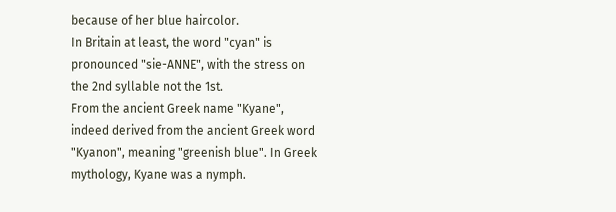because of her blue haircolor.
In Britain at least, the word "cyan" is pronounced "sie-ANNE", with the stress on the 2nd syllable not the 1st.
From the ancient Greek name "Kyane", indeed derived from the ancient Greek word "Kyanon", meaning "greenish blue". In Greek mythology, Kyane was a nymph.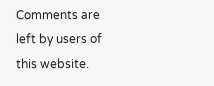Comments are left by users of this website.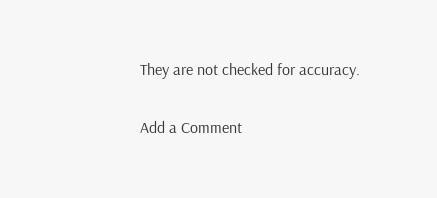They are not checked for accuracy.

Add a Comment